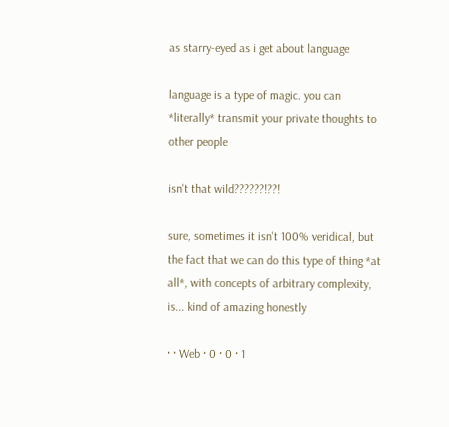as starry-eyed as i get about language

language is a type of magic. you can *literally* transmit your private thoughts to other people

isn't that wild??????!??!

sure, sometimes it isn't 100% veridical, but the fact that we can do this type of thing *at all*, with concepts of arbitrary complexity, is... kind of amazing honestly

· · Web · 0 · 0 · 1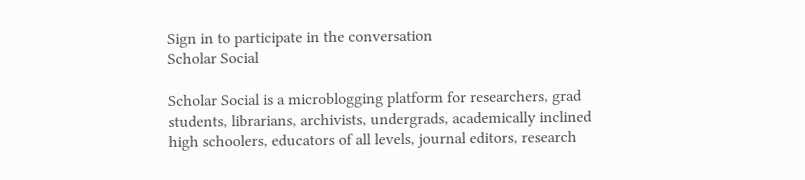Sign in to participate in the conversation
Scholar Social

Scholar Social is a microblogging platform for researchers, grad students, librarians, archivists, undergrads, academically inclined high schoolers, educators of all levels, journal editors, research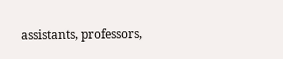assistants, professors,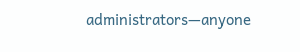administrators—anyone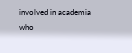involved in academia who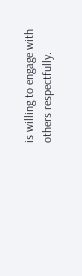is willing to engage with others respectfully.